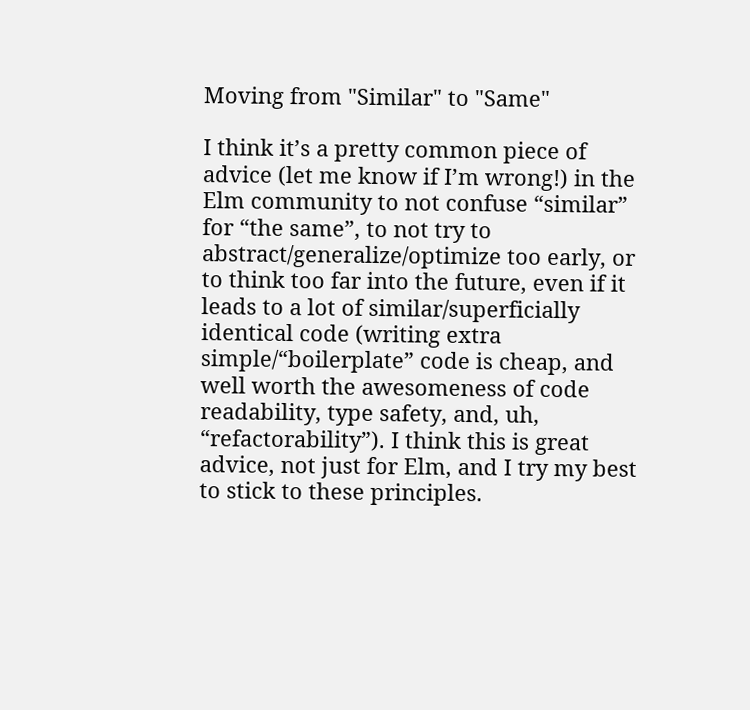Moving from "Similar" to "Same"

I think it’s a pretty common piece of advice (let me know if I’m wrong!) in the Elm community to not confuse “similar” for “the same”, to not try to abstract/generalize/optimize too early, or to think too far into the future, even if it leads to a lot of similar/superficially identical code (writing extra simple/“boilerplate” code is cheap, and well worth the awesomeness of code readability, type safety, and, uh, “refactorability”). I think this is great advice, not just for Elm, and I try my best to stick to these principles.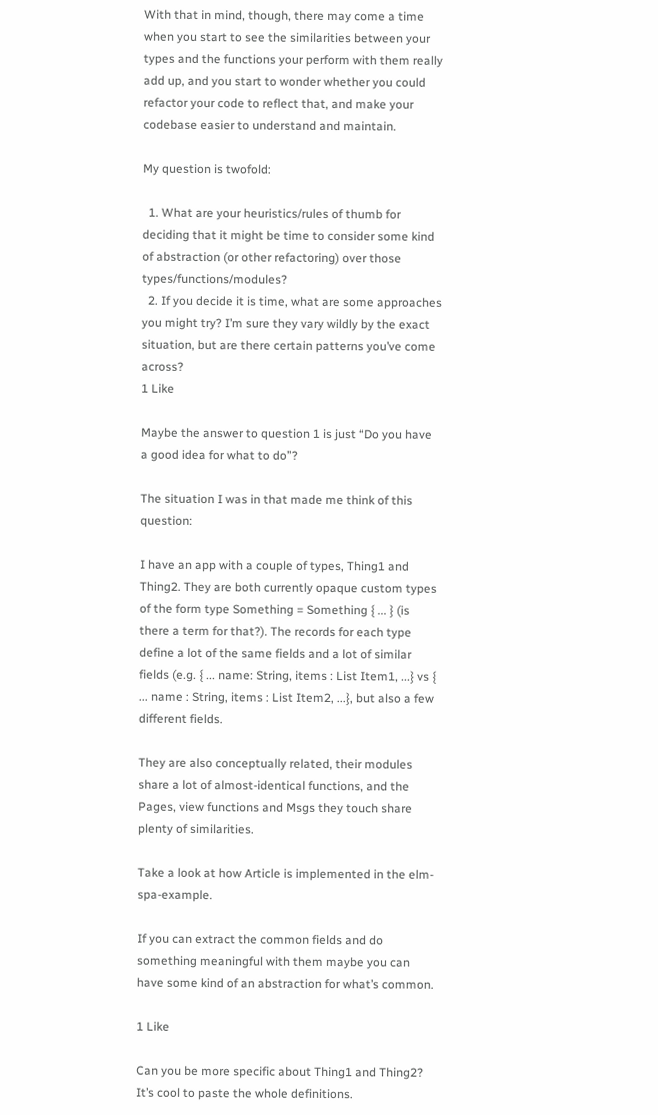With that in mind, though, there may come a time when you start to see the similarities between your types and the functions your perform with them really add up, and you start to wonder whether you could refactor your code to reflect that, and make your codebase easier to understand and maintain.

My question is twofold:

  1. What are your heuristics/rules of thumb for deciding that it might be time to consider some kind of abstraction (or other refactoring) over those types/functions/modules?
  2. If you decide it is time, what are some approaches you might try? I’m sure they vary wildly by the exact situation, but are there certain patterns you’ve come across?
1 Like

Maybe the answer to question 1 is just “Do you have a good idea for what to do”?

The situation I was in that made me think of this question:

I have an app with a couple of types, Thing1 and Thing2. They are both currently opaque custom types of the form type Something = Something { ... } (is there a term for that?). The records for each type define a lot of the same fields and a lot of similar fields (e.g. { ... name: String, items : List Item1, ...} vs { ... name : String, items : List Item2, ...}, but also a few different fields.

They are also conceptually related, their modules share a lot of almost-identical functions, and the Pages, view functions and Msgs they touch share plenty of similarities.

Take a look at how Article is implemented in the elm-spa-example.

If you can extract the common fields and do something meaningful with them maybe you can have some kind of an abstraction for what’s common.

1 Like

Can you be more specific about Thing1 and Thing2? It’s cool to paste the whole definitions.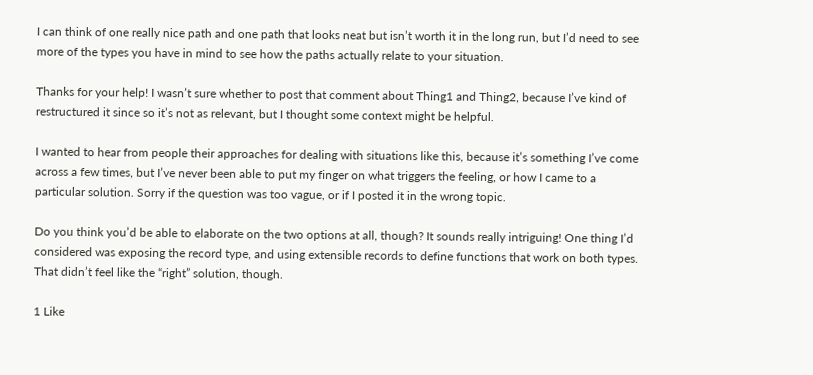I can think of one really nice path and one path that looks neat but isn’t worth it in the long run, but I’d need to see more of the types you have in mind to see how the paths actually relate to your situation.

Thanks for your help! I wasn’t sure whether to post that comment about Thing1 and Thing2, because I’ve kind of restructured it since so it’s not as relevant, but I thought some context might be helpful.

I wanted to hear from people their approaches for dealing with situations like this, because it’s something I’ve come across a few times, but I’ve never been able to put my finger on what triggers the feeling, or how I came to a particular solution. Sorry if the question was too vague, or if I posted it in the wrong topic.

Do you think you’d be able to elaborate on the two options at all, though? It sounds really intriguing! One thing I’d considered was exposing the record type, and using extensible records to define functions that work on both types. That didn’t feel like the “right” solution, though.

1 Like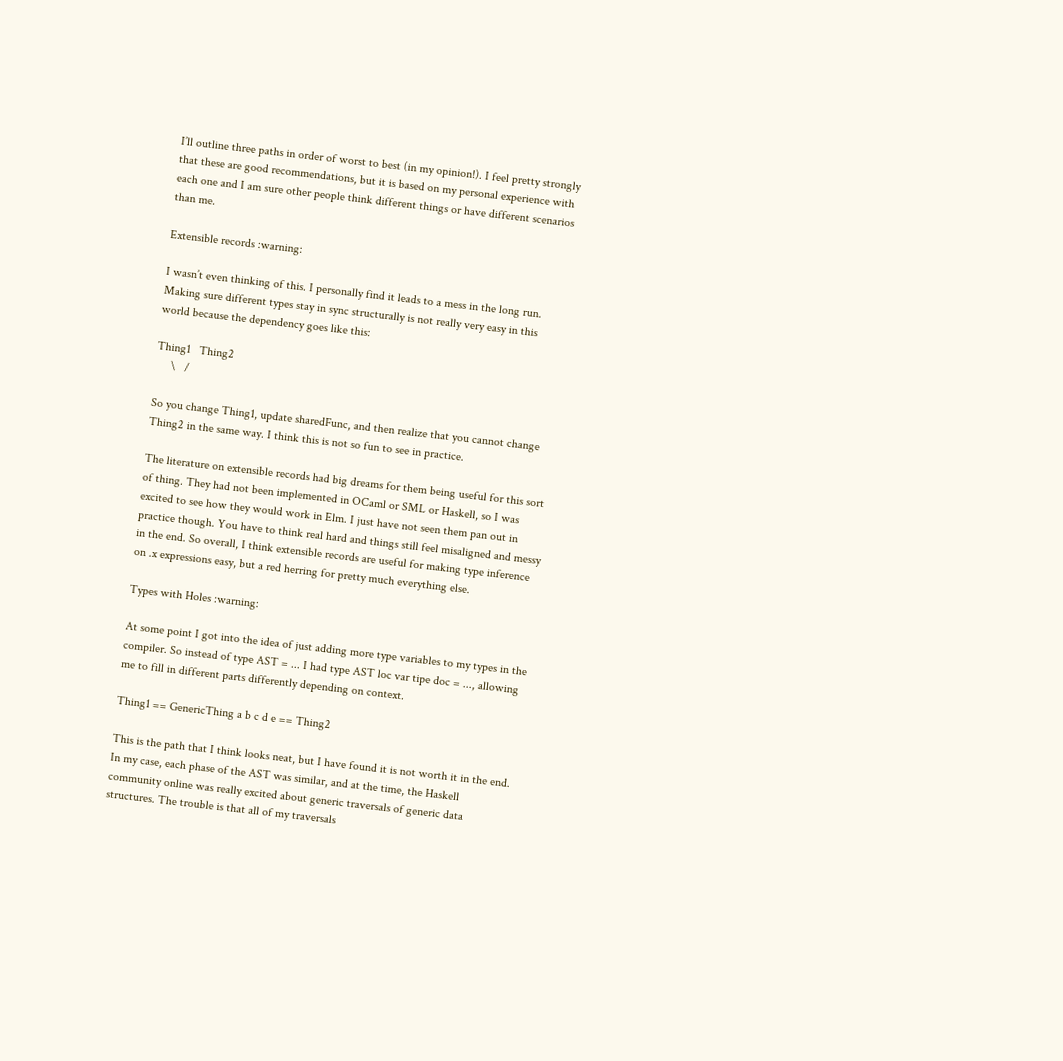I’ll outline three paths in order of worst to best (in my opinion!). I feel pretty strongly that these are good recommendations, but it is based on my personal experience with each one and I am sure other people think different things or have different scenarios than me.

Extensible records :warning:

I wasn’t even thinking of this. I personally find it leads to a mess in the long run. Making sure different types stay in sync structurally is not really very easy in this world because the dependency goes like this:

Thing1   Thing2
     \   /

So you change Thing1, update sharedFunc, and then realize that you cannot change Thing2 in the same way. I think this is not so fun to see in practice.

The literature on extensible records had big dreams for them being useful for this sort of thing. They had not been implemented in OCaml or SML or Haskell, so I was excited to see how they would work in Elm. I just have not seen them pan out in practice though. You have to think real hard and things still feel misaligned and messy in the end. So overall, I think extensible records are useful for making type inference on .x expressions easy, but a red herring for pretty much everything else.

Types with Holes :warning:

At some point I got into the idea of just adding more type variables to my types in the compiler. So instead of type AST = ... I had type AST loc var tipe doc = ..., allowing me to fill in different parts differently depending on context.

Thing1 == GenericThing a b c d e == Thing2

This is the path that I think looks neat, but I have found it is not worth it in the end. In my case, each phase of the AST was similar, and at the time, the Haskell community online was really excited about generic traversals of generic data structures. The trouble is that all of my traversals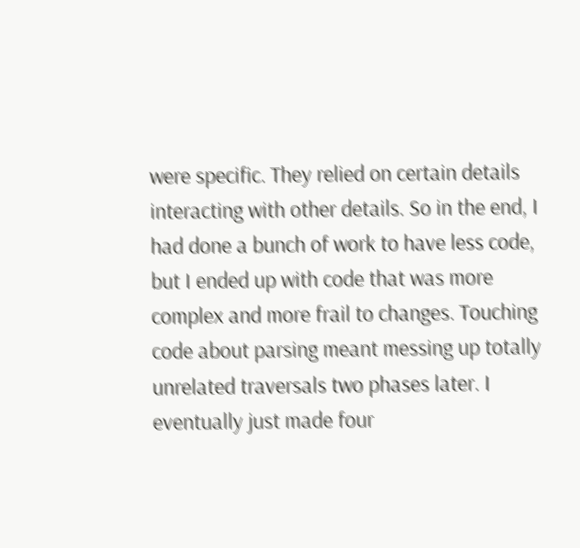were specific. They relied on certain details interacting with other details. So in the end, I had done a bunch of work to have less code, but I ended up with code that was more complex and more frail to changes. Touching code about parsing meant messing up totally unrelated traversals two phases later. I eventually just made four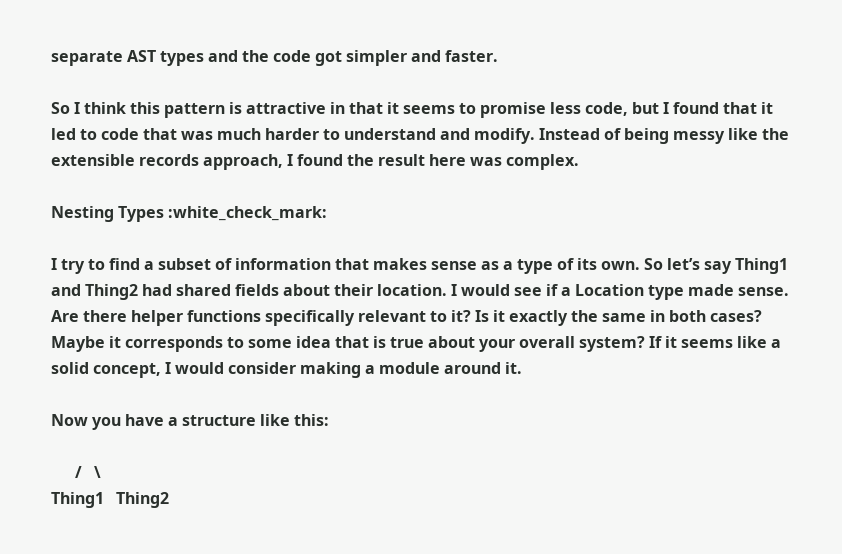separate AST types and the code got simpler and faster.

So I think this pattern is attractive in that it seems to promise less code, but I found that it led to code that was much harder to understand and modify. Instead of being messy like the extensible records approach, I found the result here was complex.

Nesting Types :white_check_mark:

I try to find a subset of information that makes sense as a type of its own. So let’s say Thing1 and Thing2 had shared fields about their location. I would see if a Location type made sense. Are there helper functions specifically relevant to it? Is it exactly the same in both cases? Maybe it corresponds to some idea that is true about your overall system? If it seems like a solid concept, I would consider making a module around it.

Now you have a structure like this:

      /   \
Thing1   Thing2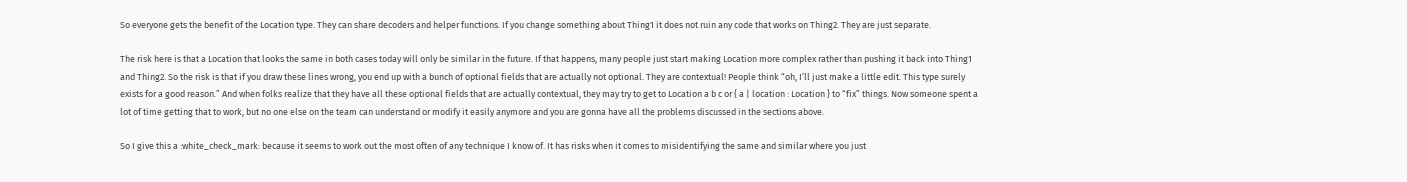So everyone gets the benefit of the Location type. They can share decoders and helper functions. If you change something about Thing1 it does not ruin any code that works on Thing2. They are just separate.

The risk here is that a Location that looks the same in both cases today will only be similar in the future. If that happens, many people just start making Location more complex rather than pushing it back into Thing1 and Thing2. So the risk is that if you draw these lines wrong, you end up with a bunch of optional fields that are actually not optional. They are contextual! People think “oh, I’ll just make a little edit. This type surely exists for a good reason.” And when folks realize that they have all these optional fields that are actually contextual, they may try to get to Location a b c or { a | location : Location } to “fix” things. Now someone spent a lot of time getting that to work, but no one else on the team can understand or modify it easily anymore and you are gonna have all the problems discussed in the sections above.

So I give this a :white_check_mark: because it seems to work out the most often of any technique I know of. It has risks when it comes to misidentifying the same and similar where you just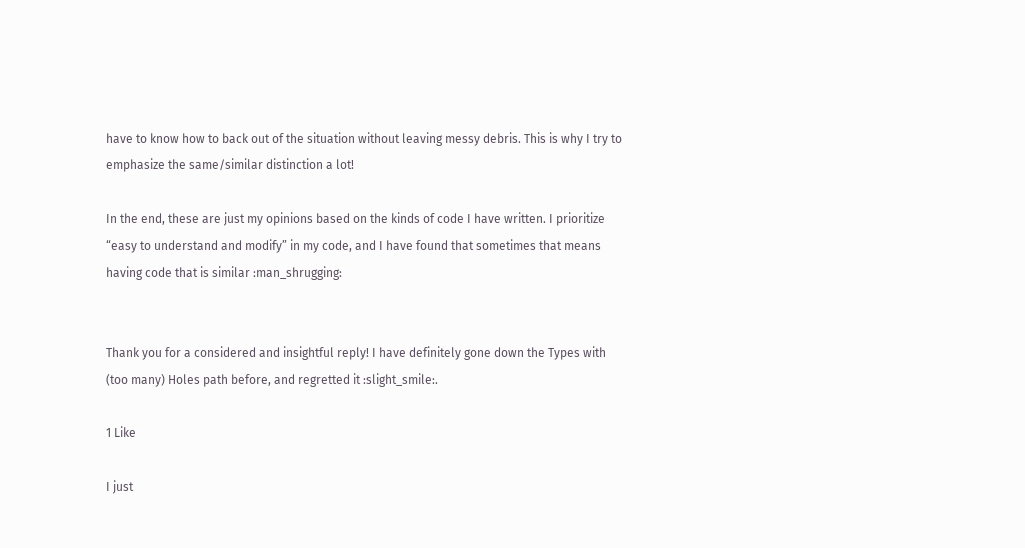have to know how to back out of the situation without leaving messy debris. This is why I try to emphasize the same/similar distinction a lot!

In the end, these are just my opinions based on the kinds of code I have written. I prioritize “easy to understand and modify” in my code, and I have found that sometimes that means having code that is similar :man_shrugging:


Thank you for a considered and insightful reply! I have definitely gone down the Types with (too many) Holes path before, and regretted it :slight_smile:.

1 Like

I just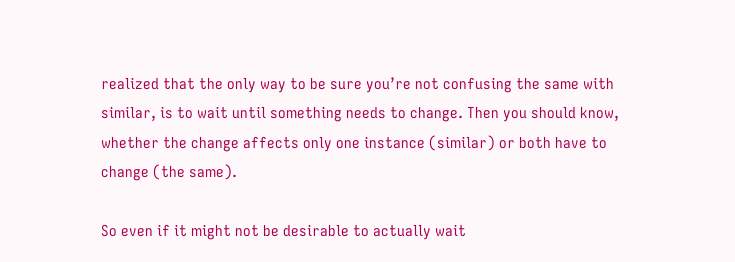realized that the only way to be sure you’re not confusing the same with similar, is to wait until something needs to change. Then you should know, whether the change affects only one instance (similar) or both have to change (the same).

So even if it might not be desirable to actually wait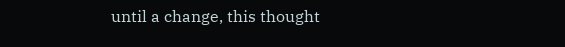until a change, this thought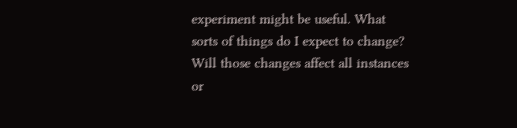experiment might be useful. What sorts of things do I expect to change? Will those changes affect all instances or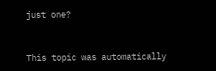just one?


This topic was automatically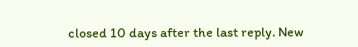closed 10 days after the last reply. New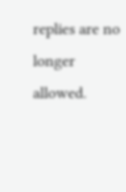replies are no longer allowed.